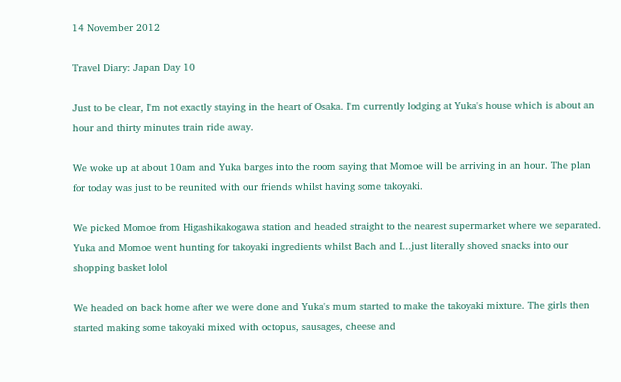14 November 2012

Travel Diary: Japan Day 10

Just to be clear, I'm not exactly staying in the heart of Osaka. I'm currently lodging at Yuka's house which is about an hour and thirty minutes train ride away.

We woke up at about 10am and Yuka barges into the room saying that Momoe will be arriving in an hour. The plan for today was just to be reunited with our friends whilst having some takoyaki.

We picked Momoe from Higashikakogawa station and headed straight to the nearest supermarket where we separated. Yuka and Momoe went hunting for takoyaki ingredients whilst Bach and I...just literally shoved snacks into our shopping basket lolol

We headed on back home after we were done and Yuka's mum started to make the takoyaki mixture. The girls then started making some takoyaki mixed with octopus, sausages, cheese and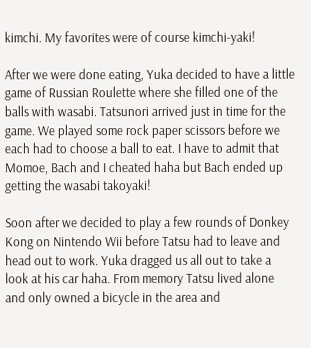kimchi. My favorites were of course kimchi-yaki!

After we were done eating, Yuka decided to have a little game of Russian Roulette where she filled one of the balls with wasabi. Tatsunori arrived just in time for the game. We played some rock paper scissors before we each had to choose a ball to eat. I have to admit that Momoe, Bach and I cheated haha but Bach ended up getting the wasabi takoyaki!

Soon after we decided to play a few rounds of Donkey Kong on Nintendo Wii before Tatsu had to leave and head out to work. Yuka dragged us all out to take a look at his car haha. From memory Tatsu lived alone and only owned a bicycle in the area and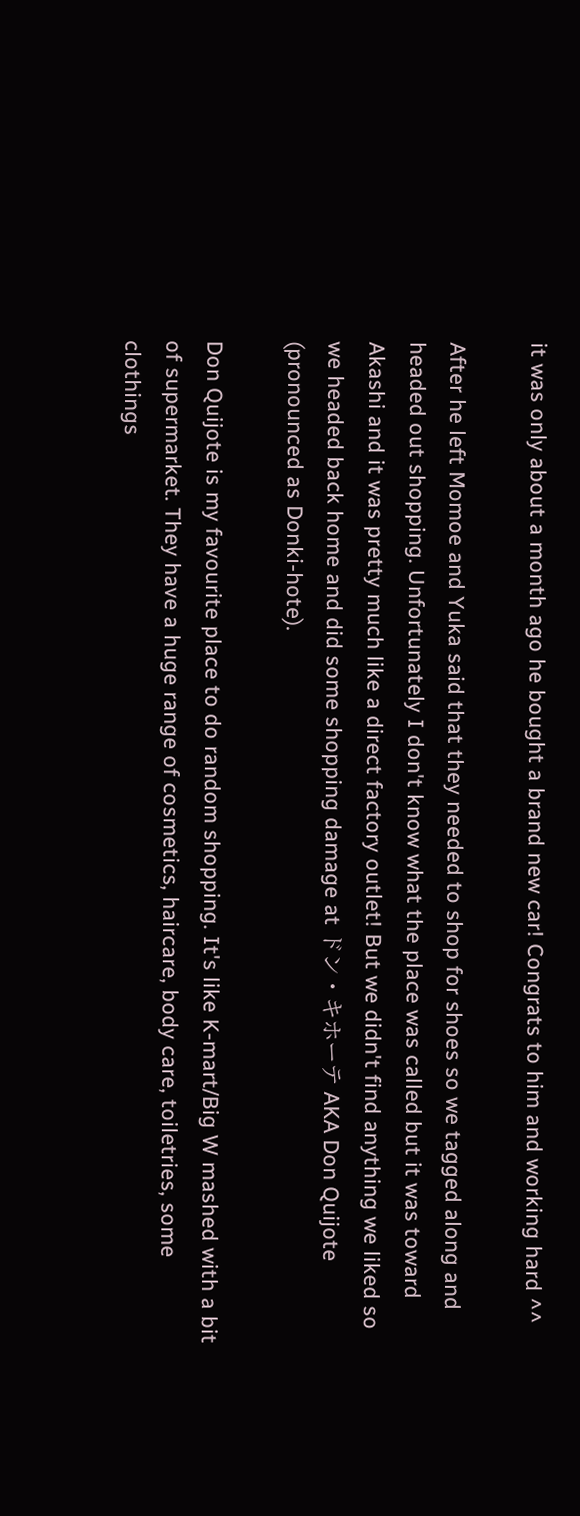it was only about a month ago he bought a brand new car! Congrats to him and working hard ^^

After he left Momoe and Yuka said that they needed to shop for shoes so we tagged along and headed out shopping. Unfortunately I don't know what the place was called but it was toward Akashi and it was pretty much like a direct factory outlet! But we didn't find anything we liked so we headed back home and did some shopping damage at ドン・キホーテ AKA Don Quijote (pronounced as Donki-hote).

Don Quijote is my favourite place to do random shopping. It's like K-mart/Big W mashed with a bit of supermarket. They have a huge range of cosmetics, haircare, body care, toiletries, some clothings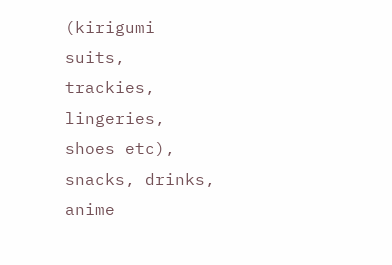(kirigumi suits, trackies, lingeries, shoes etc), snacks, drinks, anime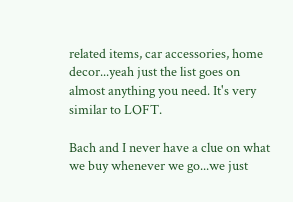related items, car accessories, home decor...yeah just the list goes on almost anything you need. It's very similar to LOFT.

Bach and I never have a clue on what we buy whenever we go...we just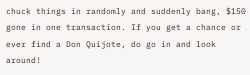chuck things in randomly and suddenly bang, $150 gone in one transaction. If you get a chance or ever find a Don Quijote, do go in and look around!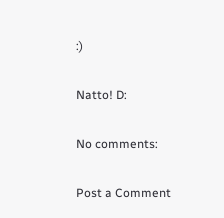:)

Natto! D:

No comments:

Post a Comment